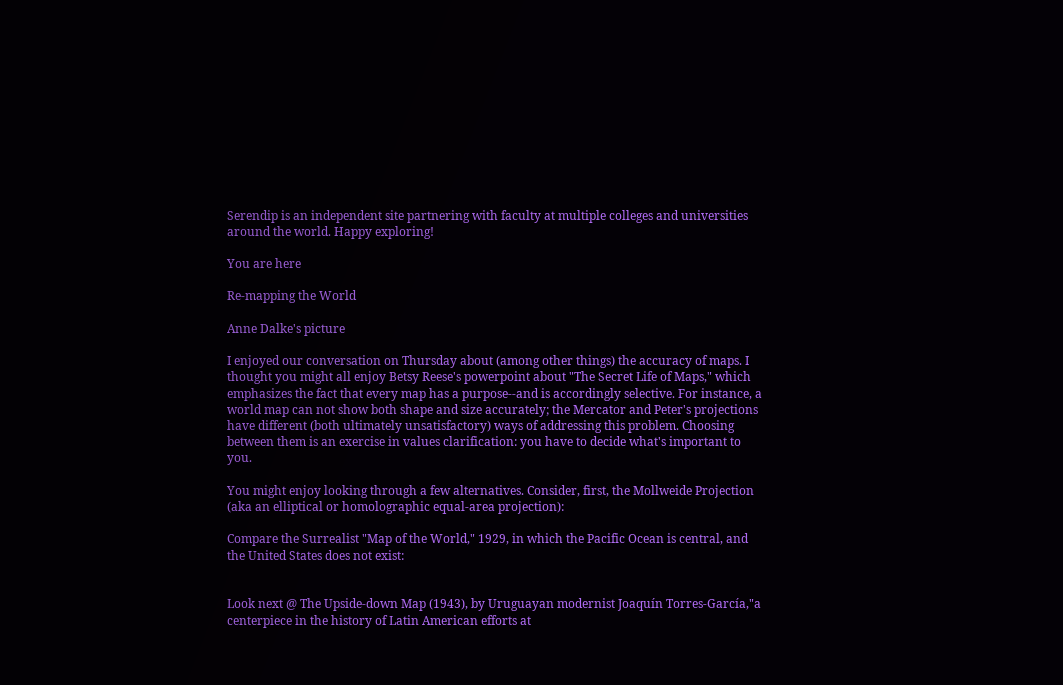Serendip is an independent site partnering with faculty at multiple colleges and universities around the world. Happy exploring!

You are here

Re-mapping the World

Anne Dalke's picture

I enjoyed our conversation on Thursday about (among other things) the accuracy of maps. I thought you might all enjoy Betsy Reese's powerpoint about "The Secret Life of Maps," which emphasizes the fact that every map has a purpose--and is accordingly selective. For instance, a world map can not show both shape and size accurately; the Mercator and Peter's projections have different (both ultimately unsatisfactory) ways of addressing this problem. Choosing between them is an exercise in values clarification: you have to decide what's important to you.

You might enjoy looking through a few alternatives. Consider, first, the Mollweide Projection (aka an elliptical or homolographic equal-area projection):

Compare the Surrealist "Map of the World," 1929, in which the Pacific Ocean is central, and the United States does not exist:


Look next @ The Upside-down Map (1943), by Uruguayan modernist Joaquín Torres-García,"a centerpiece in the history of Latin American efforts at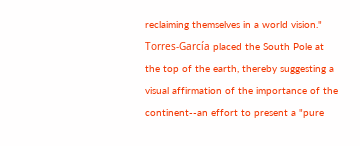reclaiming themselves in a world vision."  Torres-García placed the South Pole at the top of the earth, thereby suggesting a visual affirmation of the importance of the continent--an effort to present a "pure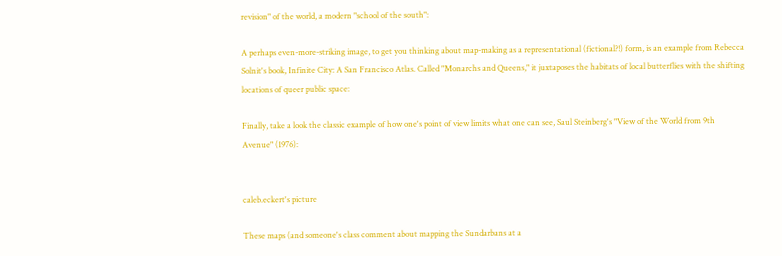revision" of the world, a modern "school of the south":

A perhaps even-more-striking image, to get you thinking about map-making as a representational (fictional?!) form, is an example from Rebecca Solnit's book, Infinite City: A San Francisco Atlas. Called "Monarchs and Queens," it juxtaposes the habitats of local butterflies with the shifting locations of queer public space:

Finally, take a look the classic example of how one's point of view limits what one can see, Saul Steinberg's "View of the World from 9th Avenue" (1976):


caleb.eckert's picture

These maps (and someone's class comment about mapping the Sundarbans at a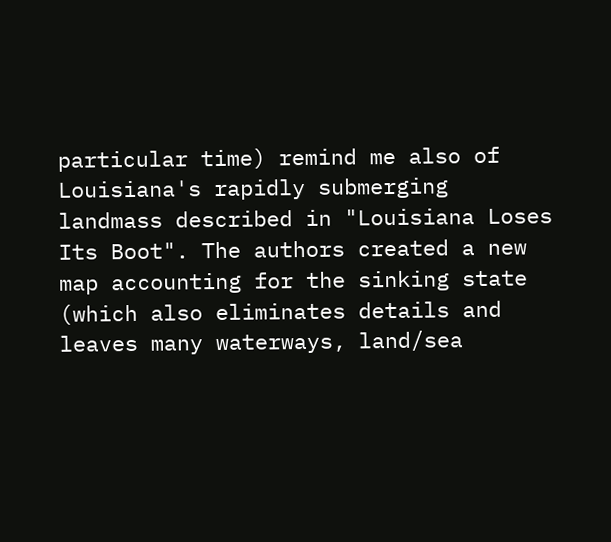particular time) remind me also of Louisiana's rapidly submerging landmass described in "Louisiana Loses Its Boot". The authors created a new map accounting for the sinking state (which also eliminates details and leaves many waterways, land/sea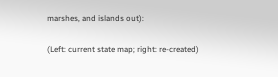marshes, and islands out):

(Left: current state map; right: re-created)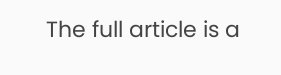The full article is a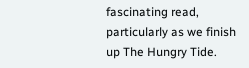fascinating read, particularly as we finish up The Hungry Tide.